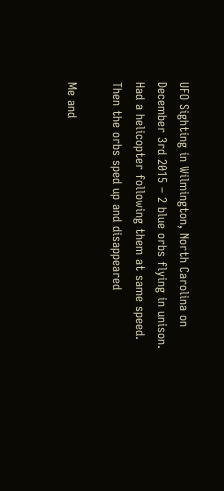UFO Sighting in Wilmington, North Carolina on December 3rd 2015 – 2 blue orbs flying in unison. Had a helicopter following them at same speed. Then the orbs sped up and disappeared

Me and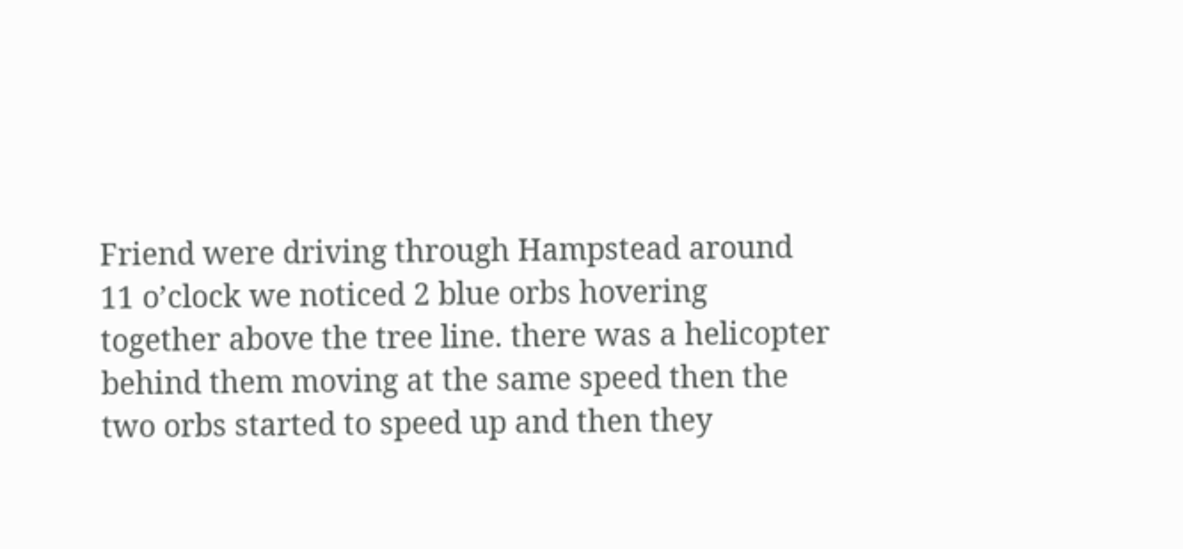Friend were driving through Hampstead around 11 o’clock we noticed 2 blue orbs hovering together above the tree line. there was a helicopter behind them moving at the same speed then the two orbs started to speed up and then they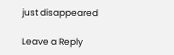just disappeared

Leave a Reply